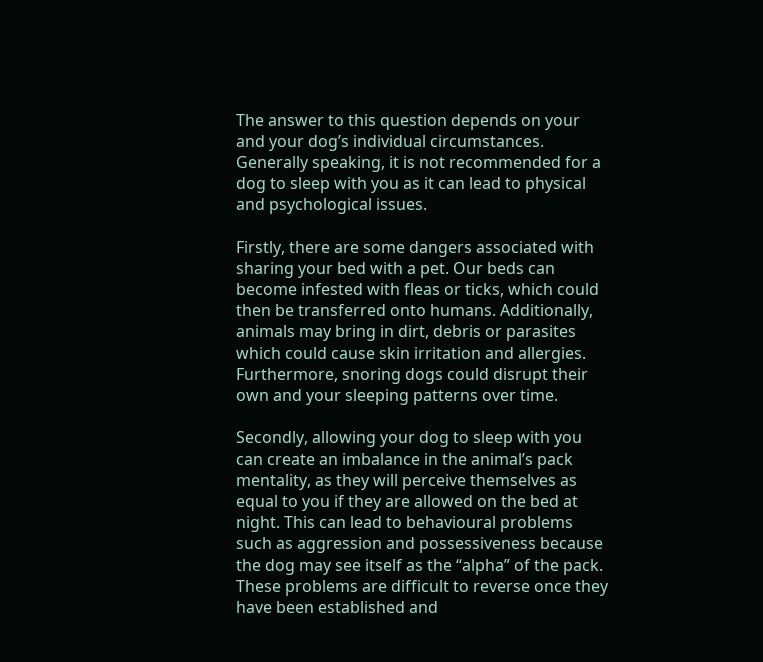The answer to this question depends on your and your dog’s individual circumstances. Generally speaking, it is not recommended for a dog to sleep with you as it can lead to physical and psychological issues.

Firstly, there are some dangers associated with sharing your bed with a pet. Our beds can become infested with fleas or ticks, which could then be transferred onto humans. Additionally, animals may bring in dirt, debris or parasites which could cause skin irritation and allergies. Furthermore, snoring dogs could disrupt their own and your sleeping patterns over time.

Secondly, allowing your dog to sleep with you can create an imbalance in the animal’s pack mentality, as they will perceive themselves as equal to you if they are allowed on the bed at night. This can lead to behavioural problems such as aggression and possessiveness because the dog may see itself as the “alpha” of the pack. These problems are difficult to reverse once they have been established and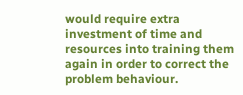would require extra investment of time and resources into training them again in order to correct the problem behaviour.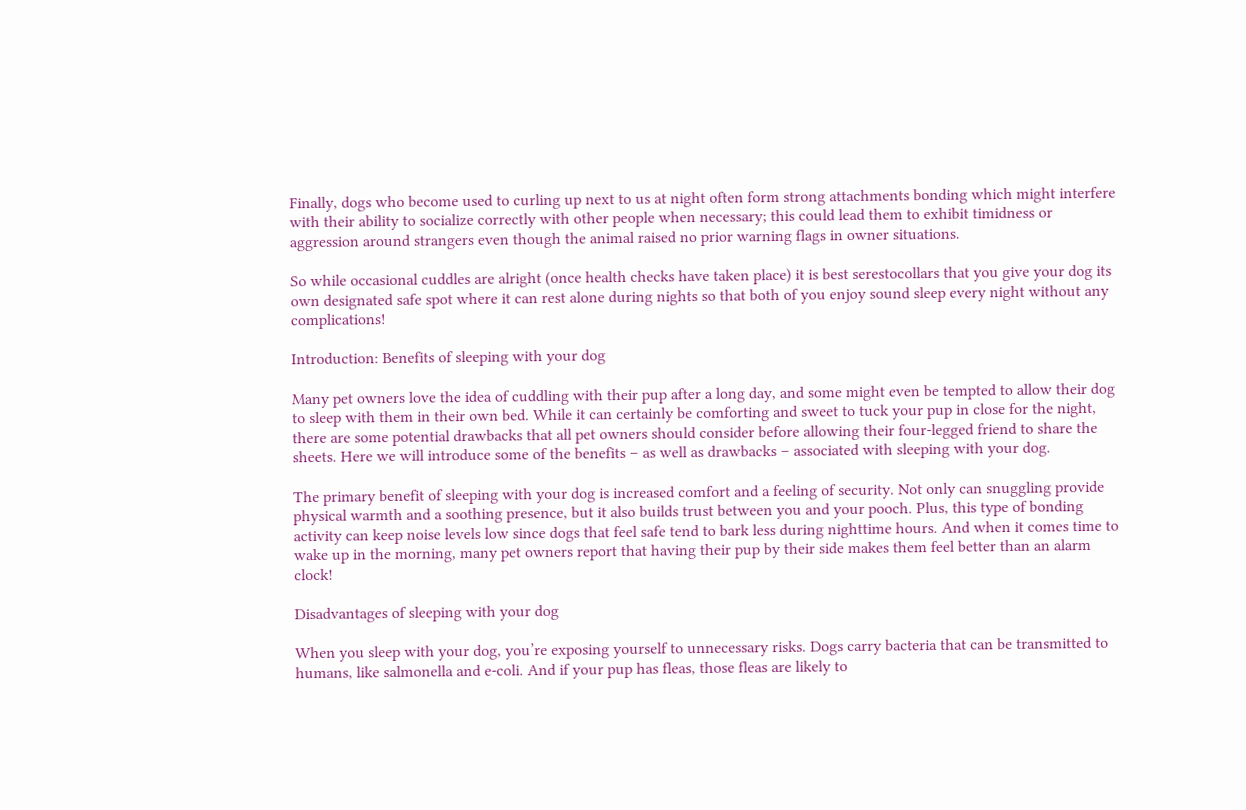Finally, dogs who become used to curling up next to us at night often form strong attachments bonding which might interfere with their ability to socialize correctly with other people when necessary; this could lead them to exhibit timidness or aggression around strangers even though the animal raised no prior warning flags in owner situations.

So while occasional cuddles are alright (once health checks have taken place) it is best serestocollars that you give your dog its own designated safe spot where it can rest alone during nights so that both of you enjoy sound sleep every night without any complications!

Introduction: Benefits of sleeping with your dog

Many pet owners love the idea of cuddling with their pup after a long day, and some might even be tempted to allow their dog to sleep with them in their own bed. While it can certainly be comforting and sweet to tuck your pup in close for the night, there are some potential drawbacks that all pet owners should consider before allowing their four-legged friend to share the sheets. Here we will introduce some of the benefits – as well as drawbacks – associated with sleeping with your dog.

The primary benefit of sleeping with your dog is increased comfort and a feeling of security. Not only can snuggling provide physical warmth and a soothing presence, but it also builds trust between you and your pooch. Plus, this type of bonding activity can keep noise levels low since dogs that feel safe tend to bark less during nighttime hours. And when it comes time to wake up in the morning, many pet owners report that having their pup by their side makes them feel better than an alarm clock!

Disadvantages of sleeping with your dog

When you sleep with your dog, you’re exposing yourself to unnecessary risks. Dogs carry bacteria that can be transmitted to humans, like salmonella and e-coli. And if your pup has fleas, those fleas are likely to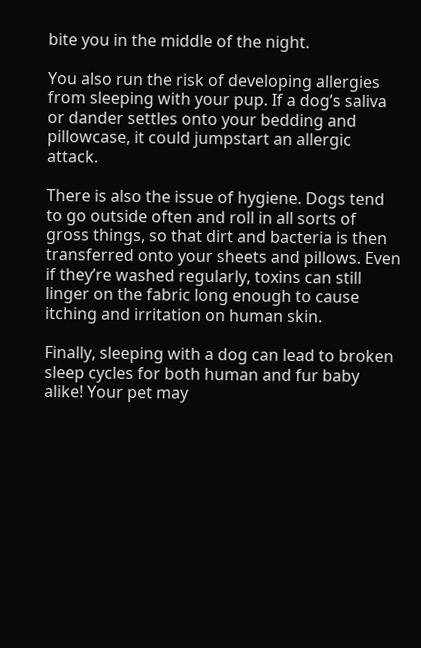bite you in the middle of the night.

You also run the risk of developing allergies from sleeping with your pup. If a dog’s saliva or dander settles onto your bedding and pillowcase, it could jumpstart an allergic attack.

There is also the issue of hygiene. Dogs tend to go outside often and roll in all sorts of gross things, so that dirt and bacteria is then transferred onto your sheets and pillows. Even if they’re washed regularly, toxins can still linger on the fabric long enough to cause itching and irritation on human skin.

Finally, sleeping with a dog can lead to broken sleep cycles for both human and fur baby alike! Your pet may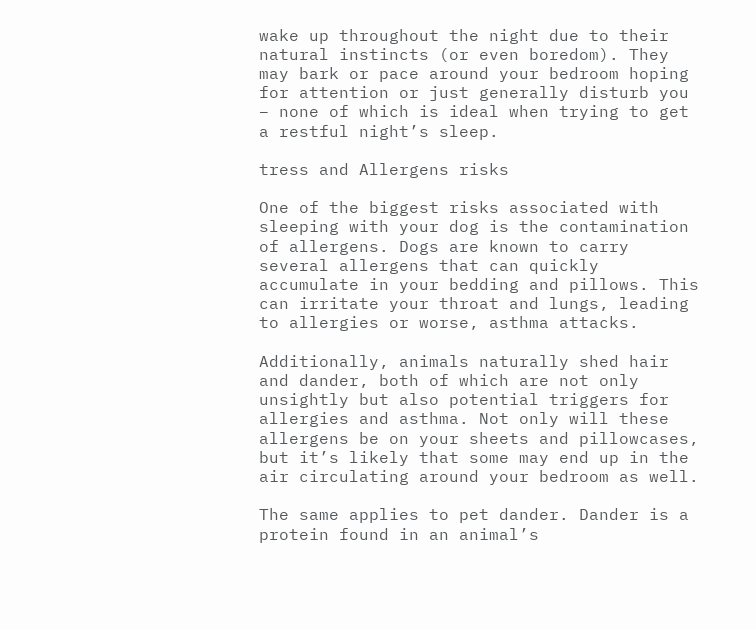wake up throughout the night due to their natural instincts (or even boredom). They may bark or pace around your bedroom hoping for attention or just generally disturb you – none of which is ideal when trying to get a restful night’s sleep.

tress and Allergens risks

One of the biggest risks associated with sleeping with your dog is the contamination of allergens. Dogs are known to carry several allergens that can quickly accumulate in your bedding and pillows. This can irritate your throat and lungs, leading to allergies or worse, asthma attacks.

Additionally, animals naturally shed hair and dander, both of which are not only unsightly but also potential triggers for allergies and asthma. Not only will these allergens be on your sheets and pillowcases, but it’s likely that some may end up in the air circulating around your bedroom as well.

The same applies to pet dander. Dander is a protein found in an animal’s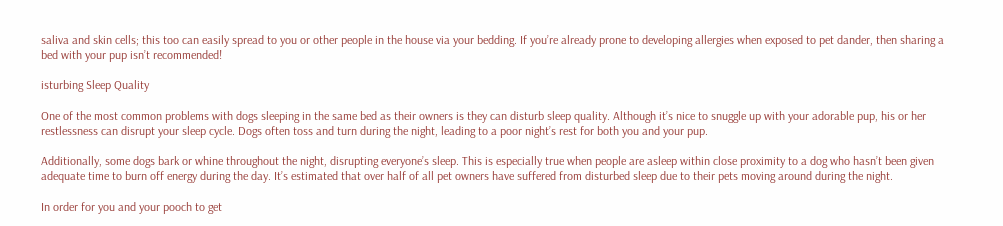saliva and skin cells; this too can easily spread to you or other people in the house via your bedding. If you’re already prone to developing allergies when exposed to pet dander, then sharing a bed with your pup isn’t recommended!

isturbing Sleep Quality

One of the most common problems with dogs sleeping in the same bed as their owners is they can disturb sleep quality. Although it’s nice to snuggle up with your adorable pup, his or her restlessness can disrupt your sleep cycle. Dogs often toss and turn during the night, leading to a poor night’s rest for both you and your pup.

Additionally, some dogs bark or whine throughout the night, disrupting everyone’s sleep. This is especially true when people are asleep within close proximity to a dog who hasn’t been given adequate time to burn off energy during the day. It’s estimated that over half of all pet owners have suffered from disturbed sleep due to their pets moving around during the night.

In order for you and your pooch to get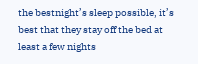the bestnight’s sleep possible, it’s best that they stay off the bed at least a few nights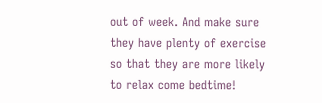out of week. And make sure they have plenty of exercise so that they are more likely to relax come bedtime!